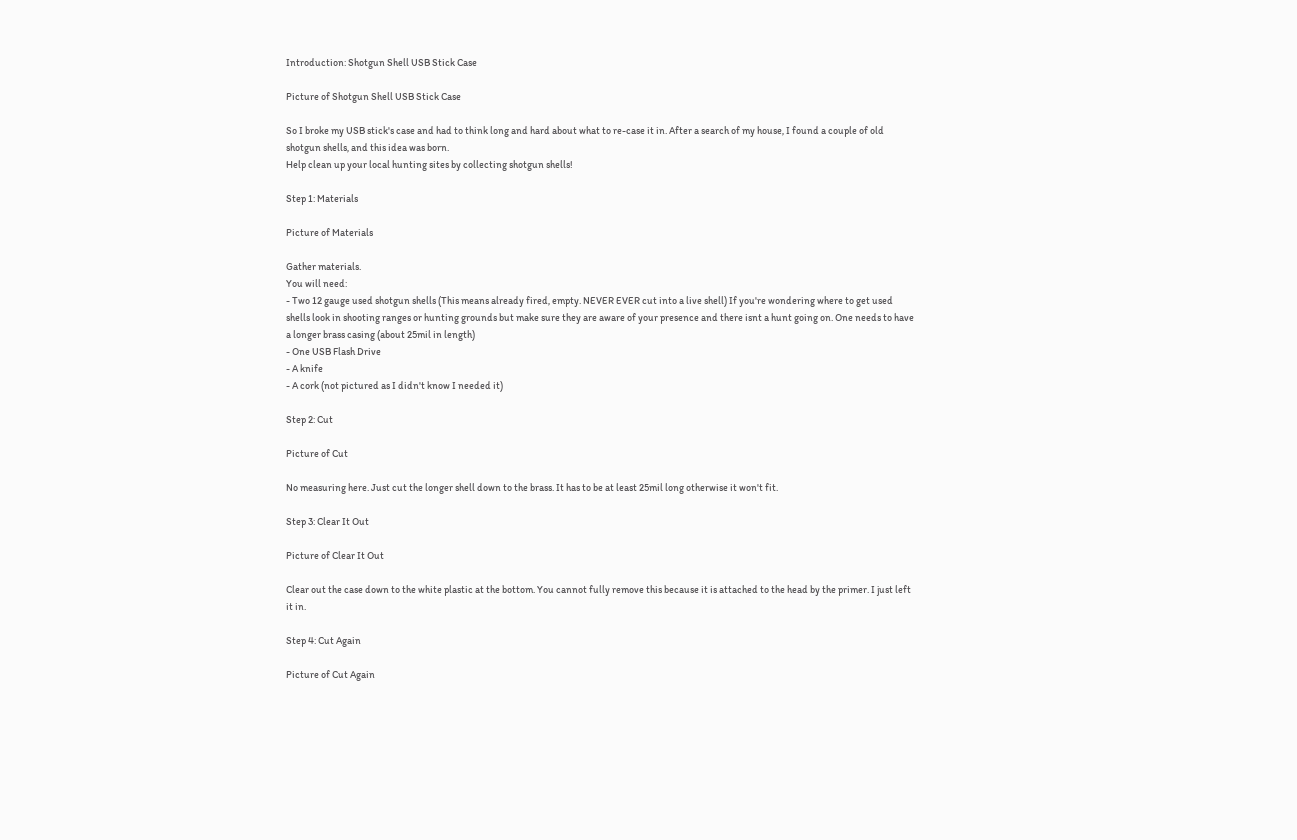Introduction: Shotgun Shell USB Stick Case

Picture of Shotgun Shell USB Stick Case

So I broke my USB stick's case and had to think long and hard about what to re-case it in. After a search of my house, I found a couple of old shotgun shells, and this idea was born.
Help clean up your local hunting sites by collecting shotgun shells!

Step 1: Materials

Picture of Materials

Gather materials.
You will need:
- Two 12 gauge used shotgun shells (This means already fired, empty. NEVER EVER cut into a live shell) If you're wondering where to get used shells look in shooting ranges or hunting grounds but make sure they are aware of your presence and there isnt a hunt going on. One needs to have a longer brass casing (about 25mil in length)
- One USB Flash Drive
- A knife
- A cork (not pictured as I didn't know I needed it)

Step 2: Cut

Picture of Cut

No measuring here. Just cut the longer shell down to the brass. It has to be at least 25mil long otherwise it won't fit.

Step 3: Clear It Out

Picture of Clear It Out

Clear out the case down to the white plastic at the bottom. You cannot fully remove this because it is attached to the head by the primer. I just left it in.

Step 4: Cut Again

Picture of Cut Again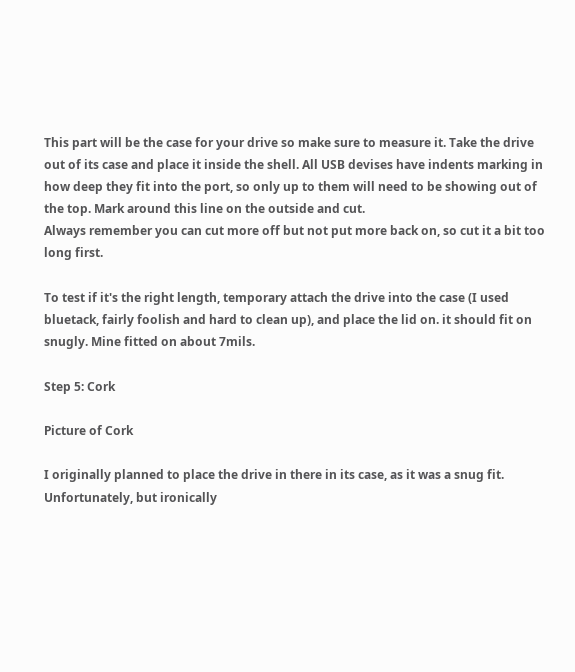This part will be the case for your drive so make sure to measure it. Take the drive out of its case and place it inside the shell. All USB devises have indents marking in how deep they fit into the port, so only up to them will need to be showing out of the top. Mark around this line on the outside and cut.
Always remember you can cut more off but not put more back on, so cut it a bit too long first.

To test if it's the right length, temporary attach the drive into the case (I used bluetack, fairly foolish and hard to clean up), and place the lid on. it should fit on snugly. Mine fitted on about 7mils.

Step 5: Cork

Picture of Cork

I originally planned to place the drive in there in its case, as it was a snug fit. Unfortunately, but ironically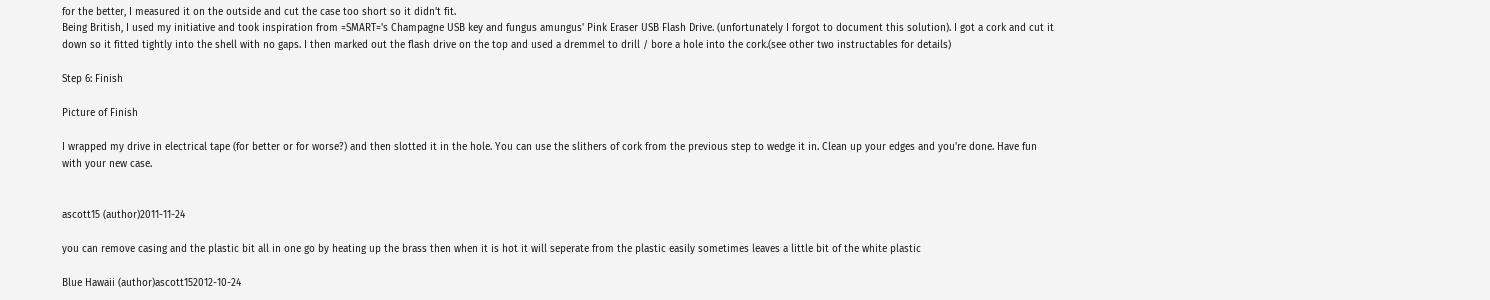for the better, I measured it on the outside and cut the case too short so it didn't fit.
Being British, I used my initiative and took inspiration from =SMART='s Champagne USB key and fungus amungus' Pink Eraser USB Flash Drive. (unfortunately I forgot to document this solution). I got a cork and cut it down so it fitted tightly into the shell with no gaps. I then marked out the flash drive on the top and used a dremmel to drill / bore a hole into the cork.(see other two instructables for details)

Step 6: Finish

Picture of Finish

I wrapped my drive in electrical tape (for better or for worse?) and then slotted it in the hole. You can use the slithers of cork from the previous step to wedge it in. Clean up your edges and you're done. Have fun with your new case.


ascott15 (author)2011-11-24

you can remove casing and the plastic bit all in one go by heating up the brass then when it is hot it will seperate from the plastic easily sometimes leaves a little bit of the white plastic

Blue Hawaii (author)ascott152012-10-24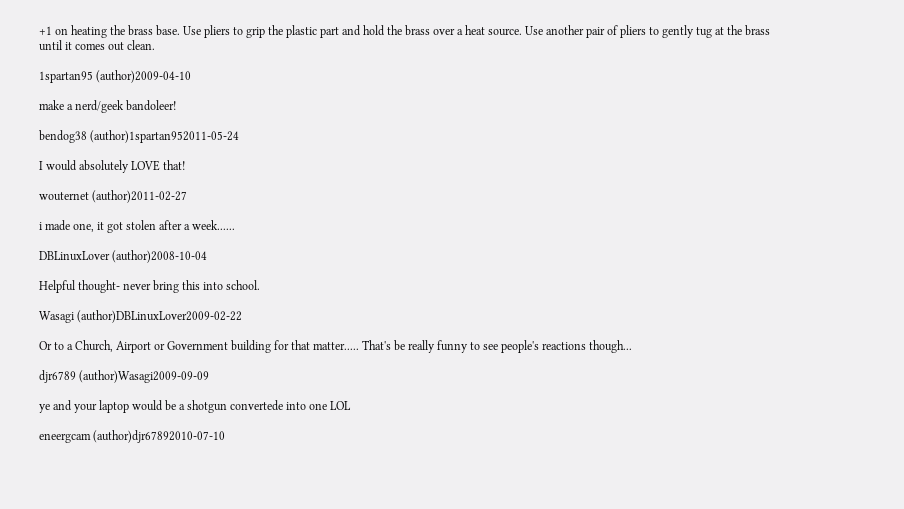+1 on heating the brass base. Use pliers to grip the plastic part and hold the brass over a heat source. Use another pair of pliers to gently tug at the brass until it comes out clean.

1spartan95 (author)2009-04-10

make a nerd/geek bandoleer!

bendog38 (author)1spartan952011-05-24

I would absolutely LOVE that!

wouternet (author)2011-02-27

i made one, it got stolen after a week......

DBLinuxLover (author)2008-10-04

Helpful thought- never bring this into school.

Wasagi (author)DBLinuxLover2009-02-22

Or to a Church, Airport or Government building for that matter..... That's be really funny to see people's reactions though...

djr6789 (author)Wasagi2009-09-09

ye and your laptop would be a shotgun convertede into one LOL

eneergcam (author)djr67892010-07-10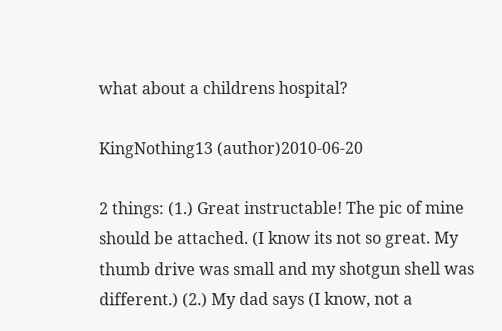what about a childrens hospital?

KingNothing13 (author)2010-06-20

2 things: (1.) Great instructable! The pic of mine should be attached. (I know its not so great. My thumb drive was small and my shotgun shell was different.) (2.) My dad says (I know, not a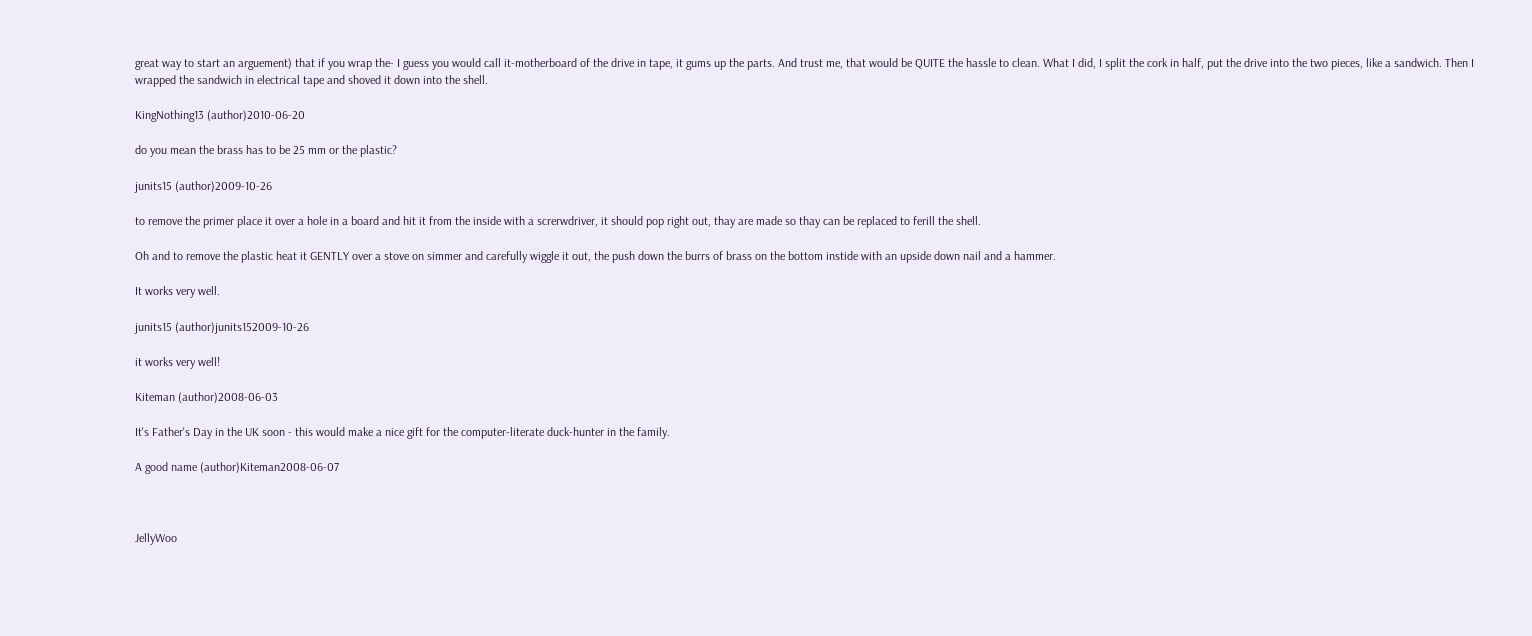great way to start an arguement) that if you wrap the- I guess you would call it-motherboard of the drive in tape, it gums up the parts. And trust me, that would be QUITE the hassle to clean. What I did, I split the cork in half, put the drive into the two pieces, like a sandwich. Then I wrapped the sandwich in electrical tape and shoved it down into the shell.

KingNothing13 (author)2010-06-20

do you mean the brass has to be 25 mm or the plastic?

junits15 (author)2009-10-26

to remove the primer place it over a hole in a board and hit it from the inside with a screrwdriver, it should pop right out, thay are made so thay can be replaced to ferill the shell.

Oh and to remove the plastic heat it GENTLY over a stove on simmer and carefully wiggle it out, the push down the burrs of brass on the bottom instide with an upside down nail and a hammer.

It works very well.

junits15 (author)junits152009-10-26

it works very well!

Kiteman (author)2008-06-03

It's Father's Day in the UK soon - this would make a nice gift for the computer-literate duck-hunter in the family.

A good name (author)Kiteman2008-06-07



JellyWoo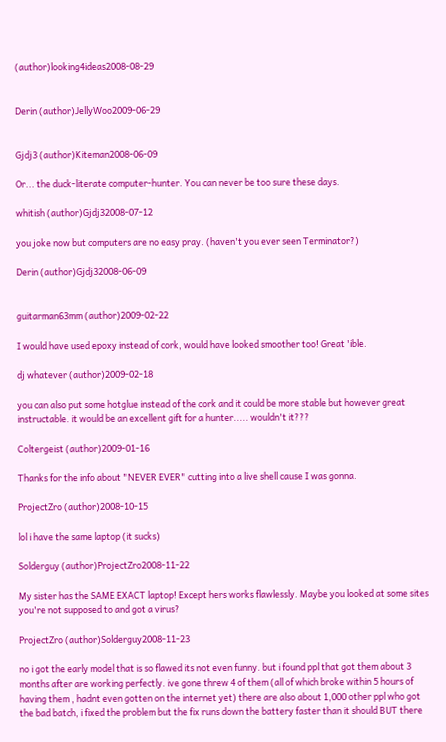(author)looking4ideas2008-08-29


Derin (author)JellyWoo2009-06-29


Gjdj3 (author)Kiteman2008-06-09

Or... the duck-literate computer-hunter. You can never be too sure these days.

whitish (author)Gjdj32008-07-12

you joke now but computers are no easy pray. (haven't you ever seen Terminator?)

Derin (author)Gjdj32008-06-09


guitarman63mm (author)2009-02-22

I would have used epoxy instead of cork, would have looked smoother too! Great 'ible.

dj whatever (author)2009-02-18

you can also put some hotglue instead of the cork and it could be more stable but however great instructable. it would be an excellent gift for a hunter..... wouldn't it???

Coltergeist (author)2009-01-16

Thanks for the info about "NEVER EVER" cutting into a live shell cause I was gonna.

ProjectZro (author)2008-10-15

lol i have the same laptop (it sucks)

Solderguy (author)ProjectZro2008-11-22

My sister has the SAME EXACT laptop! Except hers works flawlessly. Maybe you looked at some sites you're not supposed to and got a virus?

ProjectZro (author)Solderguy2008-11-23

no i got the early model that is so flawed its not even funny. but i found ppl that got them about 3 months after are working perfectly. ive gone threw 4 of them (all of which broke within 5 hours of having them , hadnt even gotten on the internet yet) there are also about 1,000 other ppl who got the bad batch, i fixed the problem but the fix runs down the battery faster than it should BUT there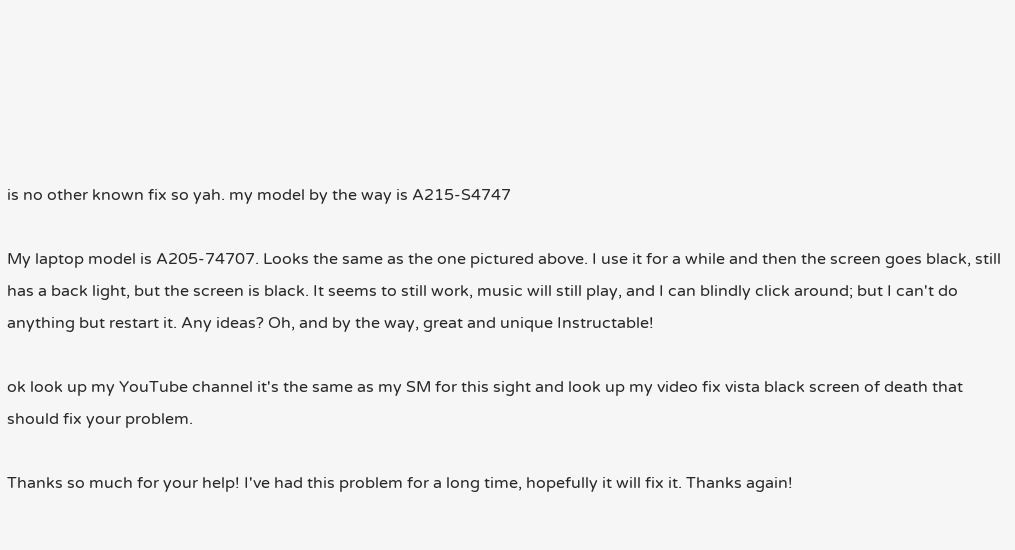is no other known fix so yah. my model by the way is A215-S4747

My laptop model is A205-74707. Looks the same as the one pictured above. I use it for a while and then the screen goes black, still has a back light, but the screen is black. It seems to still work, music will still play, and I can blindly click around; but I can't do anything but restart it. Any ideas? Oh, and by the way, great and unique Instructable!

ok look up my YouTube channel it's the same as my SM for this sight and look up my video fix vista black screen of death that should fix your problem.

Thanks so much for your help! I've had this problem for a long time, hopefully it will fix it. Thanks again!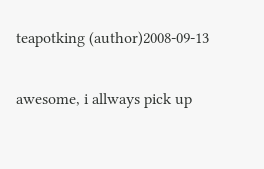teapotking (author)2008-09-13

awesome, i allways pick up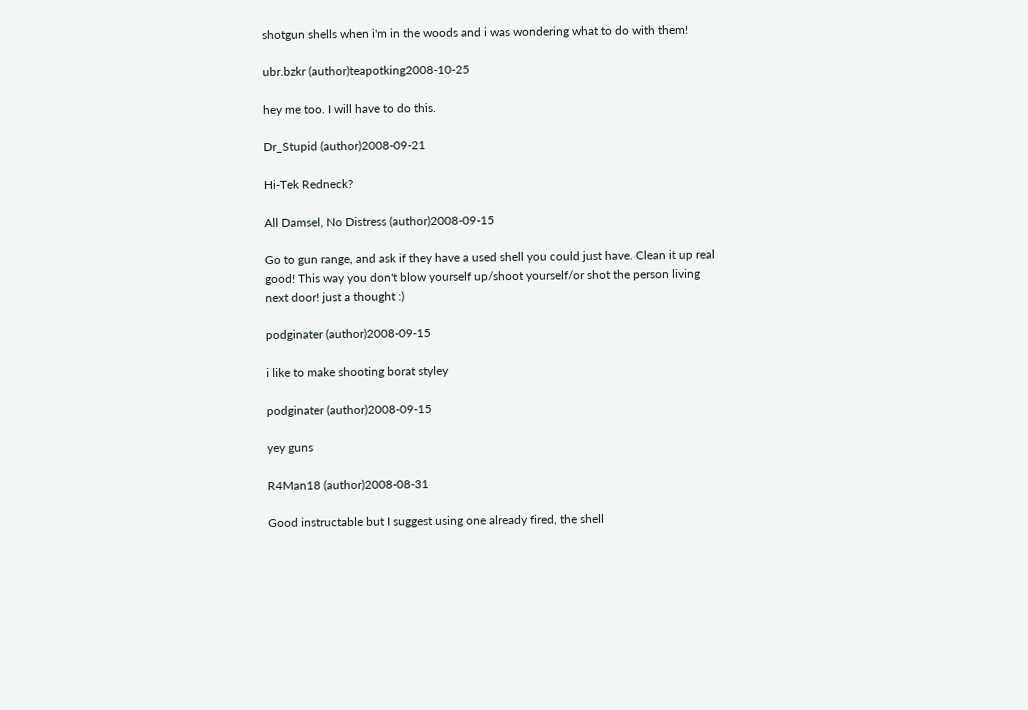shotgun shells when i'm in the woods and i was wondering what to do with them!

ubr.bzkr (author)teapotking2008-10-25

hey me too. I will have to do this.

Dr_Stupid (author)2008-09-21

Hi-Tek Redneck?

All Damsel, No Distress (author)2008-09-15

Go to gun range, and ask if they have a used shell you could just have. Clean it up real good! This way you don't blow yourself up/shoot yourself/or shot the person living next door! just a thought :)

podginater (author)2008-09-15

i like to make shooting borat styley

podginater (author)2008-09-15

yey guns

R4Man18 (author)2008-08-31

Good instructable but I suggest using one already fired, the shell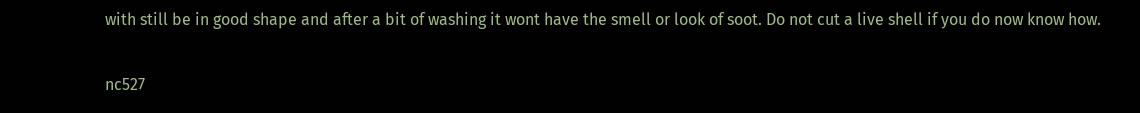with still be in good shape and after a bit of washing it wont have the smell or look of soot. Do not cut a live shell if you do now know how.

nc527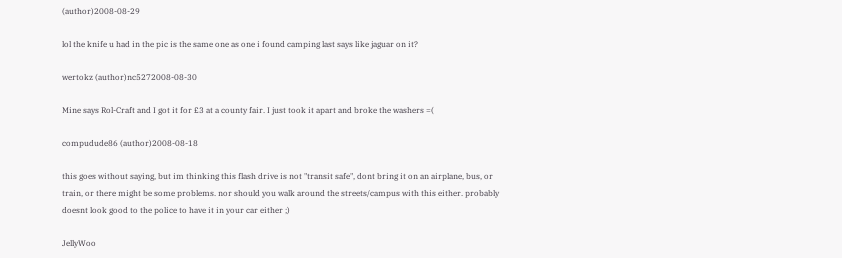(author)2008-08-29

lol the knife u had in the pic is the same one as one i found camping last says like jaguar on it?

wertokz (author)nc5272008-08-30

Mine says Rol-Craft and I got it for £3 at a county fair. I just took it apart and broke the washers =(

compudude86 (author)2008-08-18

this goes without saying, but im thinking this flash drive is not "transit safe", dont bring it on an airplane, bus, or train, or there might be some problems. nor should you walk around the streets/campus with this either. probably doesnt look good to the police to have it in your car either ;)

JellyWoo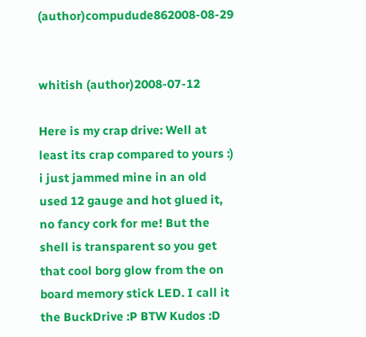(author)compudude862008-08-29


whitish (author)2008-07-12

Here is my crap drive: Well at least its crap compared to yours :) i just jammed mine in an old used 12 gauge and hot glued it, no fancy cork for me! But the shell is transparent so you get that cool borg glow from the on board memory stick LED. I call it the BuckDrive :P BTW Kudos :D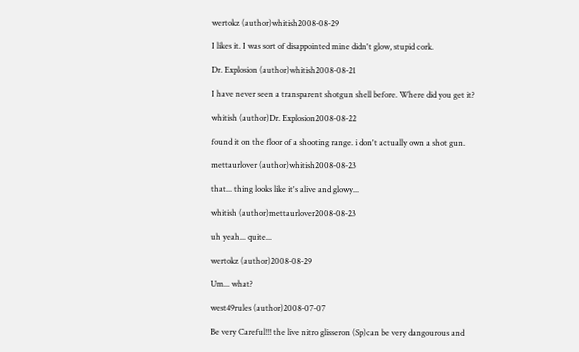wertokz (author)whitish2008-08-29

I likes it. I was sort of disappointed mine didn't glow, stupid cork.

Dr. Explosion (author)whitish2008-08-21

I have never seen a transparent shotgun shell before. Where did you get it?

whitish (author)Dr. Explosion2008-08-22

found it on the floor of a shooting range. i don't actually own a shot gun.

mettaurlover (author)whitish2008-08-23

that... thing looks like it's alive and glowy...

whitish (author)mettaurlover2008-08-23

uh yeah... quite...

wertokz (author)2008-08-29

Um... what?

west49rules (author)2008-07-07

Be very Careful!!! the live nitro glisseron (Sp)can be very dangourous and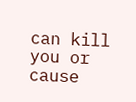can kill you or cause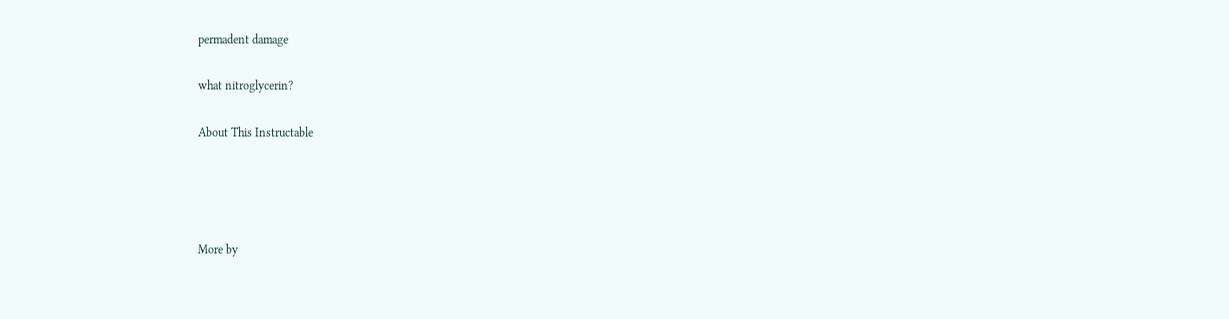permadent damage

what nitroglycerin?

About This Instructable




More by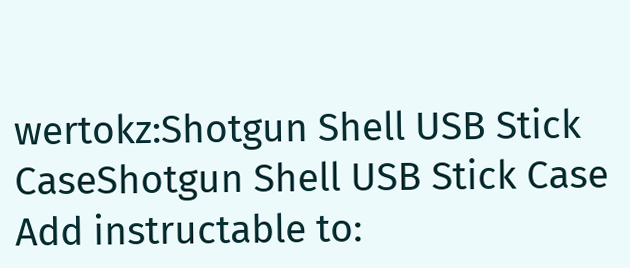wertokz:Shotgun Shell USB Stick CaseShotgun Shell USB Stick Case
Add instructable to: